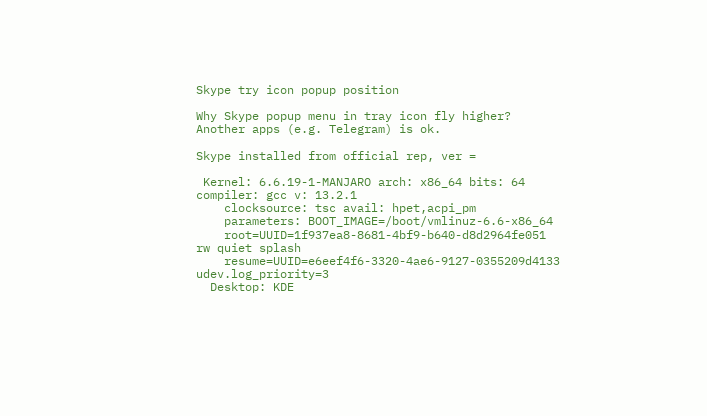Skype try icon popup position

Why Skype popup menu in tray icon fly higher? Another apps (e.g. Telegram) is ok.

Skype installed from official rep, ver =

 Kernel: 6.6.19-1-MANJARO arch: x86_64 bits: 64 compiler: gcc v: 13.2.1
    clocksource: tsc avail: hpet,acpi_pm
    parameters: BOOT_IMAGE=/boot/vmlinuz-6.6-x86_64
    root=UUID=1f937ea8-8681-4bf9-b640-d8d2964fe051 rw quiet splash
    resume=UUID=e6eef4f6-3320-4ae6-9127-0355209d4133 udev.log_priority=3
  Desktop: KDE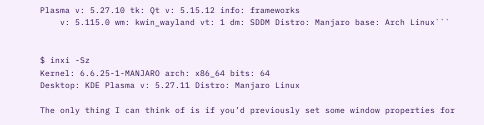Plasma v: 5.27.10 tk: Qt v: 5.15.12 info: frameworks
    v: 5.115.0 wm: kwin_wayland vt: 1 dm: SDDM Distro: Manjaro base: Arch Linux```


$ inxi -Sz
Kernel: 6.6.25-1-MANJARO arch: x86_64 bits: 64
Desktop: KDE Plasma v: 5.27.11 Distro: Manjaro Linux

The only thing I can think of is if you’d previously set some window properties for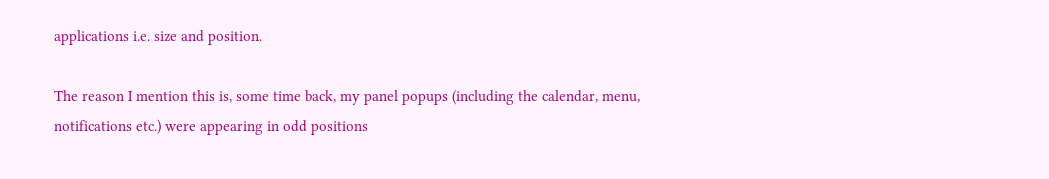applications i.e. size and position.

The reason I mention this is, some time back, my panel popups (including the calendar, menu, notifications etc.) were appearing in odd positions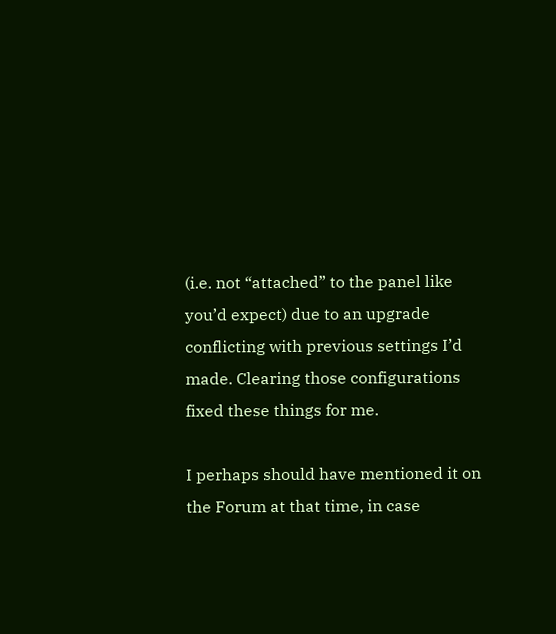(i.e. not “attached” to the panel like you’d expect) due to an upgrade conflicting with previous settings I’d made. Clearing those configurations fixed these things for me.

I perhaps should have mentioned it on the Forum at that time, in case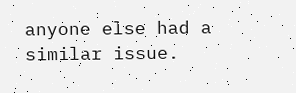anyone else had a similar issue.